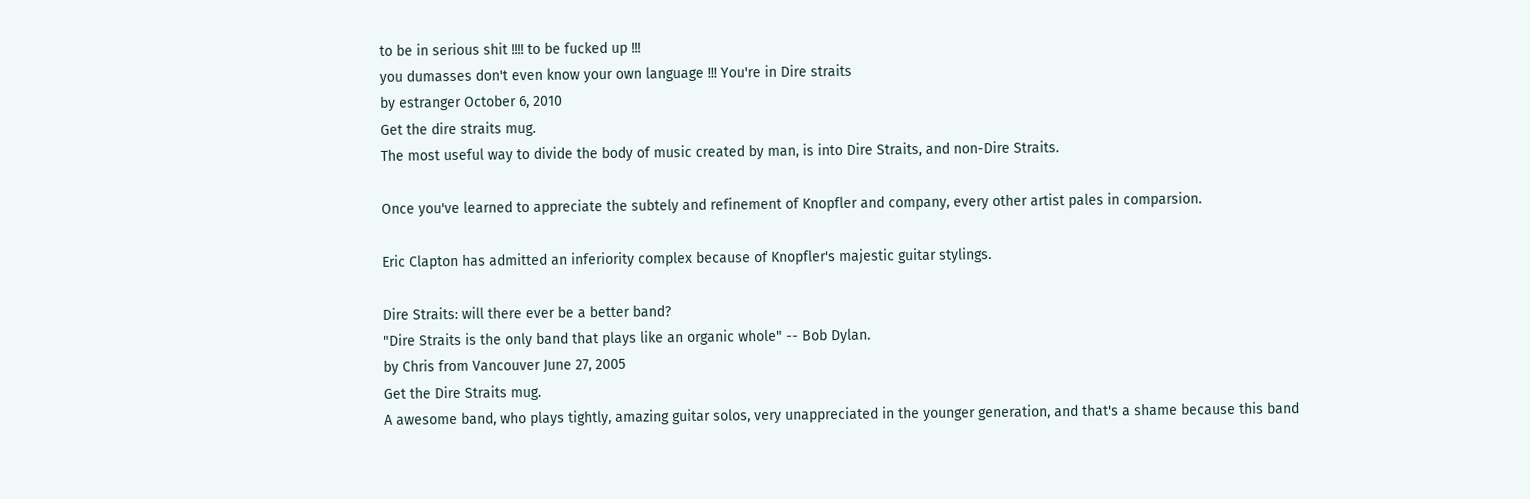to be in serious shit !!!! to be fucked up !!!
you dumasses don't even know your own language !!! You're in Dire straits
by estranger October 6, 2010
Get the dire straits mug.
The most useful way to divide the body of music created by man, is into Dire Straits, and non-Dire Straits.

Once you've learned to appreciate the subtely and refinement of Knopfler and company, every other artist pales in comparsion.

Eric Clapton has admitted an inferiority complex because of Knopfler's majestic guitar stylings.

Dire Straits: will there ever be a better band?
"Dire Straits is the only band that plays like an organic whole" -- Bob Dylan.
by Chris from Vancouver June 27, 2005
Get the Dire Straits mug.
A awesome band, who plays tightly, amazing guitar solos, very unappreciated in the younger generation, and that's a shame because this band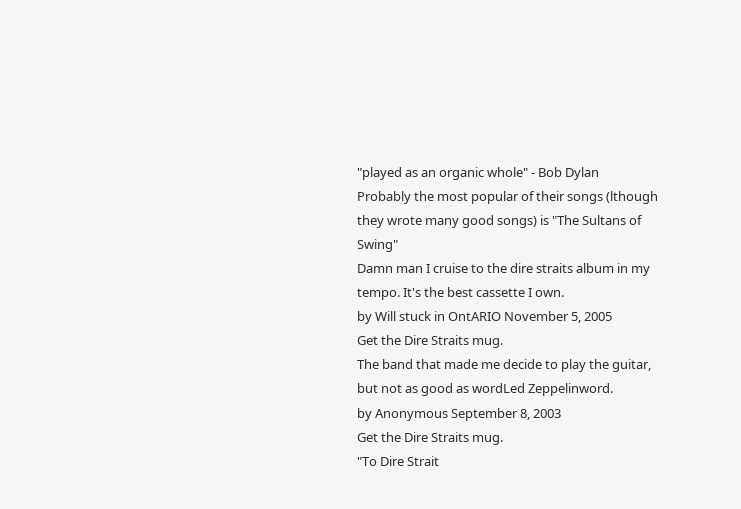"played as an organic whole" - Bob Dylan
Probably the most popular of their songs (lthough they wrote many good songs) is "The Sultans of Swing"
Damn man I cruise to the dire straits album in my tempo. It's the best cassette I own.
by Will stuck in OntARIO November 5, 2005
Get the Dire Straits mug.
The band that made me decide to play the guitar, but not as good as wordLed Zeppelinword.
by Anonymous September 8, 2003
Get the Dire Straits mug.
"To Dire Strait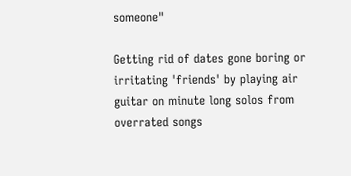someone"

Getting rid of dates gone boring or irritating 'friends' by playing air guitar on minute long solos from overrated songs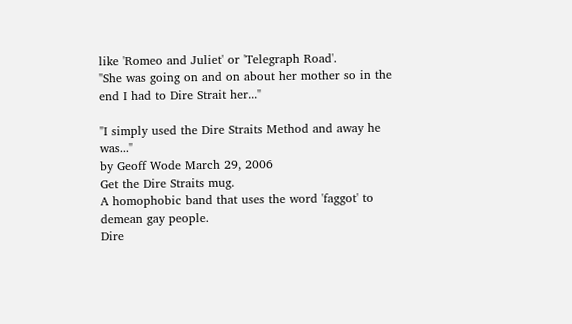like 'Romeo and Juliet' or 'Telegraph Road'.
"She was going on and on about her mother so in the end I had to Dire Strait her..."

"I simply used the Dire Straits Method and away he was..."
by Geoff Wode March 29, 2006
Get the Dire Straits mug.
A homophobic band that uses the word 'faggot' to demean gay people.
Dire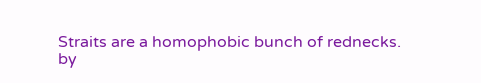Straits are a homophobic bunch of rednecks.
by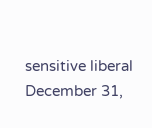sensitive liberal December 31,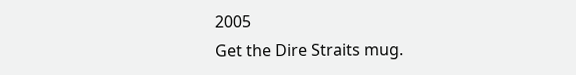2005
Get the Dire Straits mug.